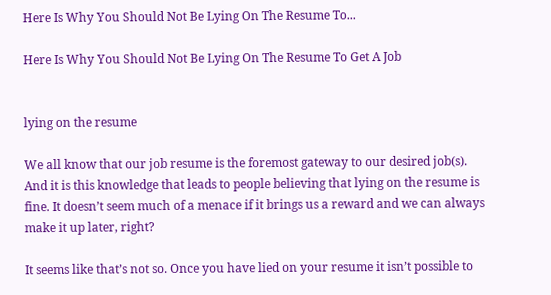Here Is Why You Should Not Be Lying On The Resume To...

Here Is Why You Should Not Be Lying On The Resume To Get A Job


lying on the resume

We all know that our job resume is the foremost gateway to our desired job(s). And it is this knowledge that leads to people believing that lying on the resume is fine. It doesn’t seem much of a menace if it brings us a reward and we can always make it up later, right?

It seems like that’s not so. Once you have lied on your resume it isn’t possible to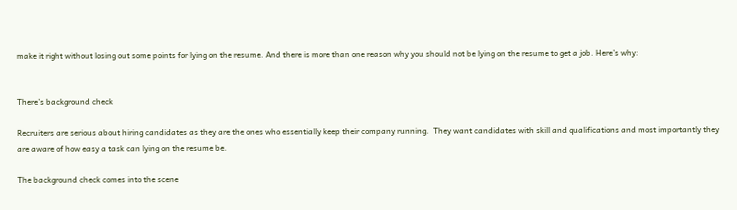make it right without losing out some points for lying on the resume. And there is more than one reason why you should not be lying on the resume to get a job. Here’s why:


There’s background check

Recruiters are serious about hiring candidates as they are the ones who essentially keep their company running.  They want candidates with skill and qualifications and most importantly they are aware of how easy a task can lying on the resume be.

The background check comes into the scene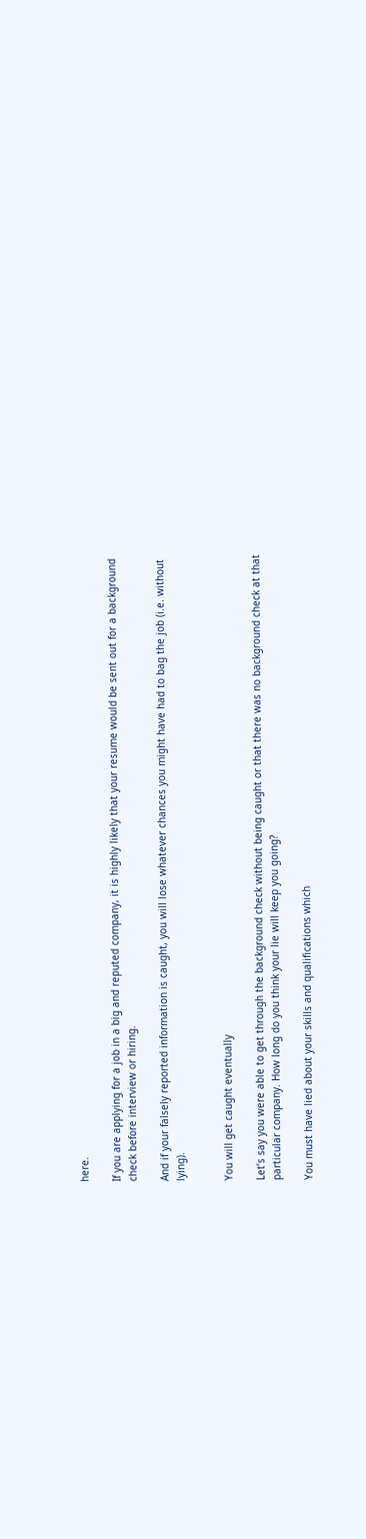here.

If you are applying for a job in a big and reputed company, it is highly likely that your resume would be sent out for a background check before interview or hiring.

And if your falsely reported information is caught, you will lose whatever chances you might have had to bag the job (i.e. without lying).


You will get caught eventually

Let’s say you were able to get through the background check without being caught or that there was no background check at that particular company. How long do you think your lie will keep you going?

You must have lied about your skills and qualifications which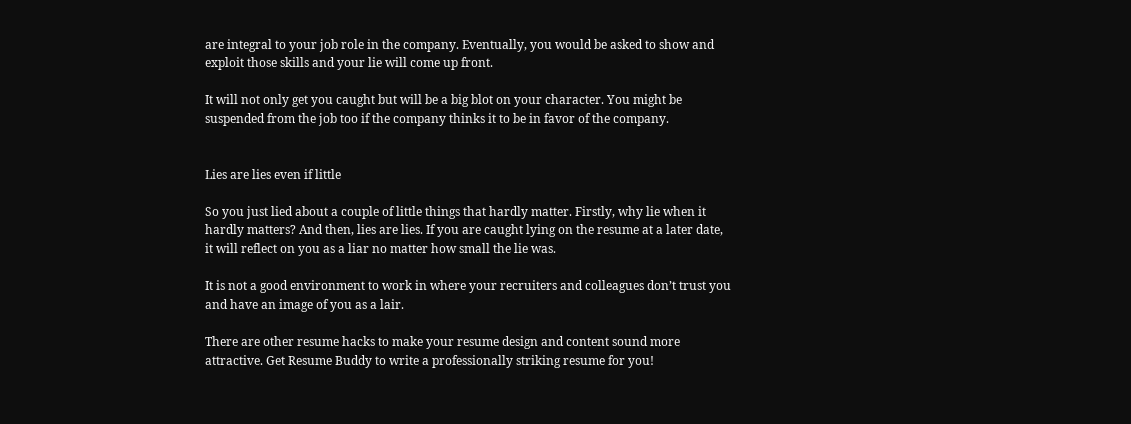are integral to your job role in the company. Eventually, you would be asked to show and exploit those skills and your lie will come up front.

It will not only get you caught but will be a big blot on your character. You might be suspended from the job too if the company thinks it to be in favor of the company.


Lies are lies even if little

So you just lied about a couple of little things that hardly matter. Firstly, why lie when it hardly matters? And then, lies are lies. If you are caught lying on the resume at a later date, it will reflect on you as a liar no matter how small the lie was.

It is not a good environment to work in where your recruiters and colleagues don’t trust you and have an image of you as a lair.

There are other resume hacks to make your resume design and content sound more attractive. Get Resume Buddy to write a professionally striking resume for you!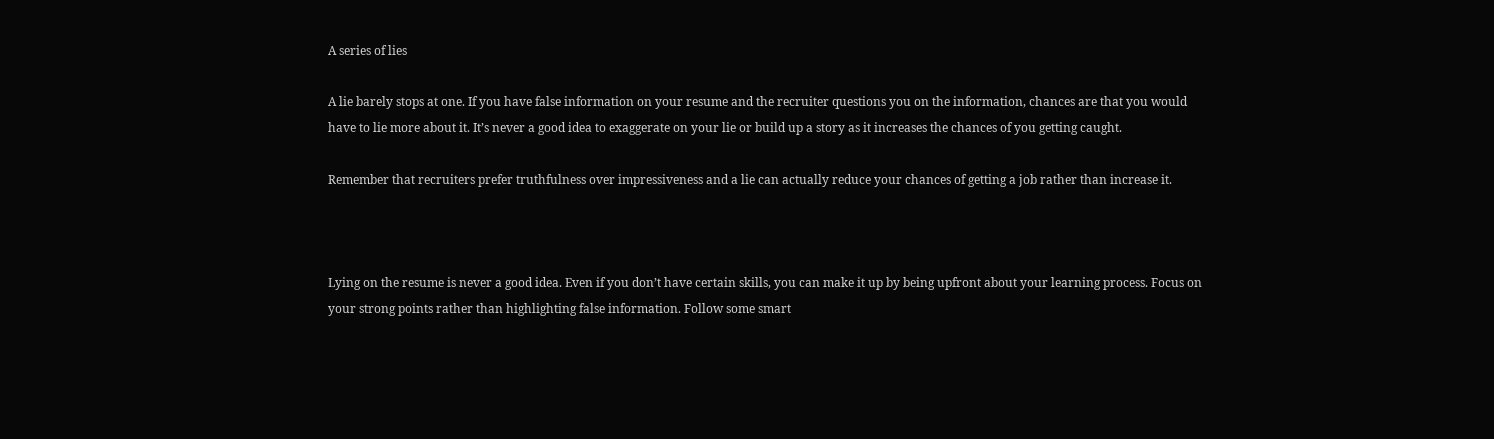A series of lies

A lie barely stops at one. If you have false information on your resume and the recruiter questions you on the information, chances are that you would have to lie more about it. It’s never a good idea to exaggerate on your lie or build up a story as it increases the chances of you getting caught.

Remember that recruiters prefer truthfulness over impressiveness and a lie can actually reduce your chances of getting a job rather than increase it.



Lying on the resume is never a good idea. Even if you don’t have certain skills, you can make it up by being upfront about your learning process. Focus on your strong points rather than highlighting false information. Follow some smart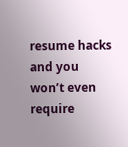resume hacks and you won’t even require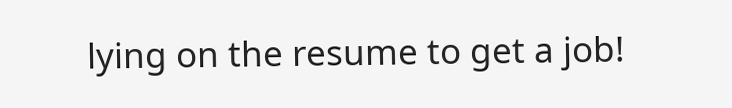lying on the resume to get a job!